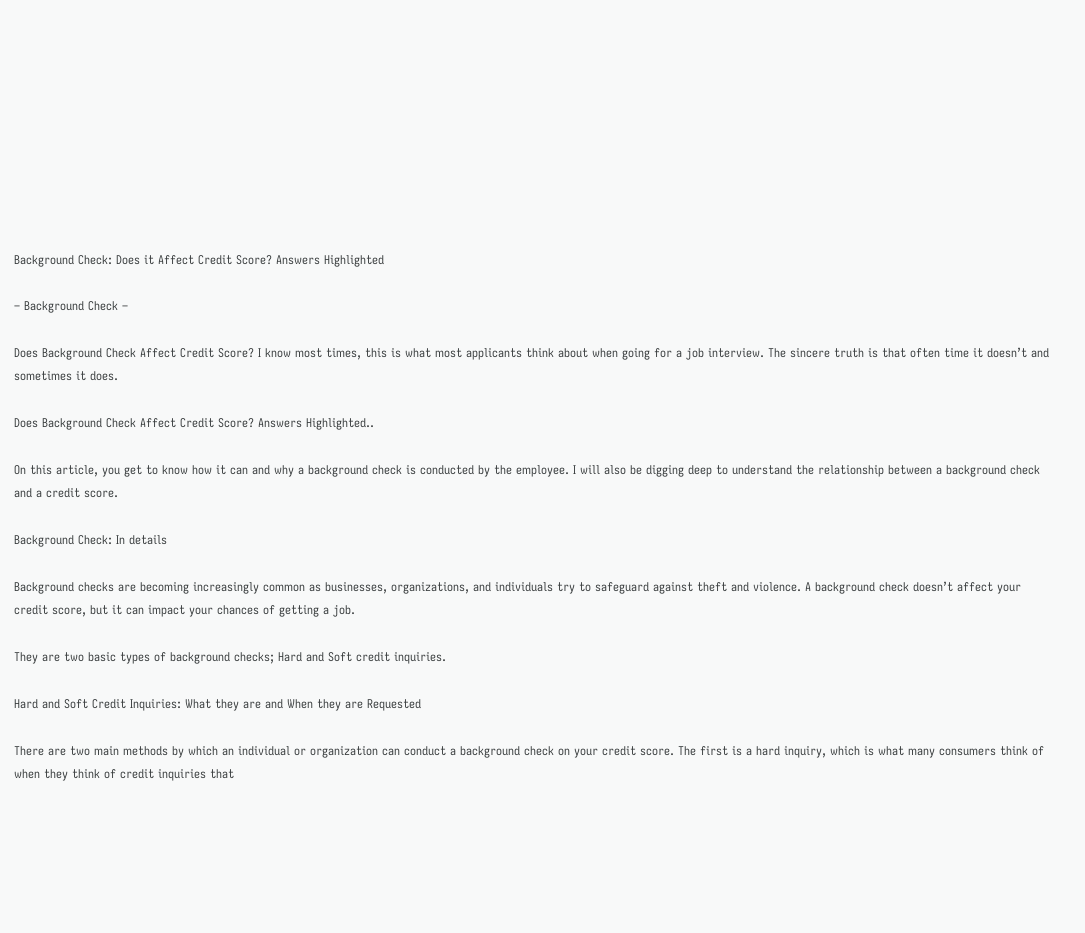Background Check: Does it Affect Credit Score? Answers Highlighted

– Background Check –

Does Background Check Affect Credit Score? I know most times, this is what most applicants think about when going for a job interview. The sincere truth is that often time it doesn’t and sometimes it does.

Does Background Check Affect Credit Score? Answers Highlighted..

On this article, you get to know how it can and why a background check is conducted by the employee. I will also be digging deep to understand the relationship between a background check and a credit score.

Background Check: In details

Background checks are becoming increasingly common as businesses, organizations, and individuals try to safeguard against theft and violence. A background check doesn’t affect your credit score, but it can impact your chances of getting a job.

They are two basic types of background checks; Hard and Soft credit inquiries.

Hard and Soft Credit Inquiries: What they are and When they are Requested

There are two main methods by which an individual or organization can conduct a background check on your credit score. The first is a hard inquiry, which is what many consumers think of when they think of credit inquiries that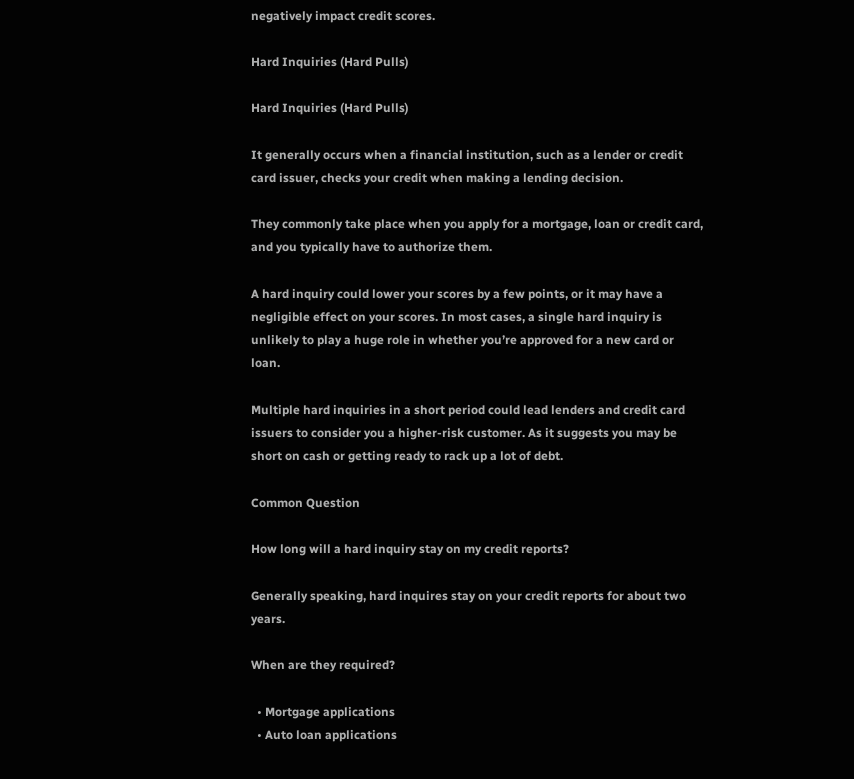negatively impact credit scores.

Hard Inquiries (Hard Pulls)

Hard Inquiries (Hard Pulls)

It generally occurs when a financial institution, such as a lender or credit card issuer, checks your credit when making a lending decision.

They commonly take place when you apply for a mortgage, loan or credit card, and you typically have to authorize them.

A hard inquiry could lower your scores by a few points, or it may have a negligible effect on your scores. In most cases, a single hard inquiry is unlikely to play a huge role in whether you’re approved for a new card or loan.

Multiple hard inquiries in a short period could lead lenders and credit card issuers to consider you a higher-risk customer. As it suggests you may be short on cash or getting ready to rack up a lot of debt.

Common Question

How long will a hard inquiry stay on my credit reports?

Generally speaking, hard inquires stay on your credit reports for about two years.

When are they required?

  • Mortgage applications
  • Auto loan applications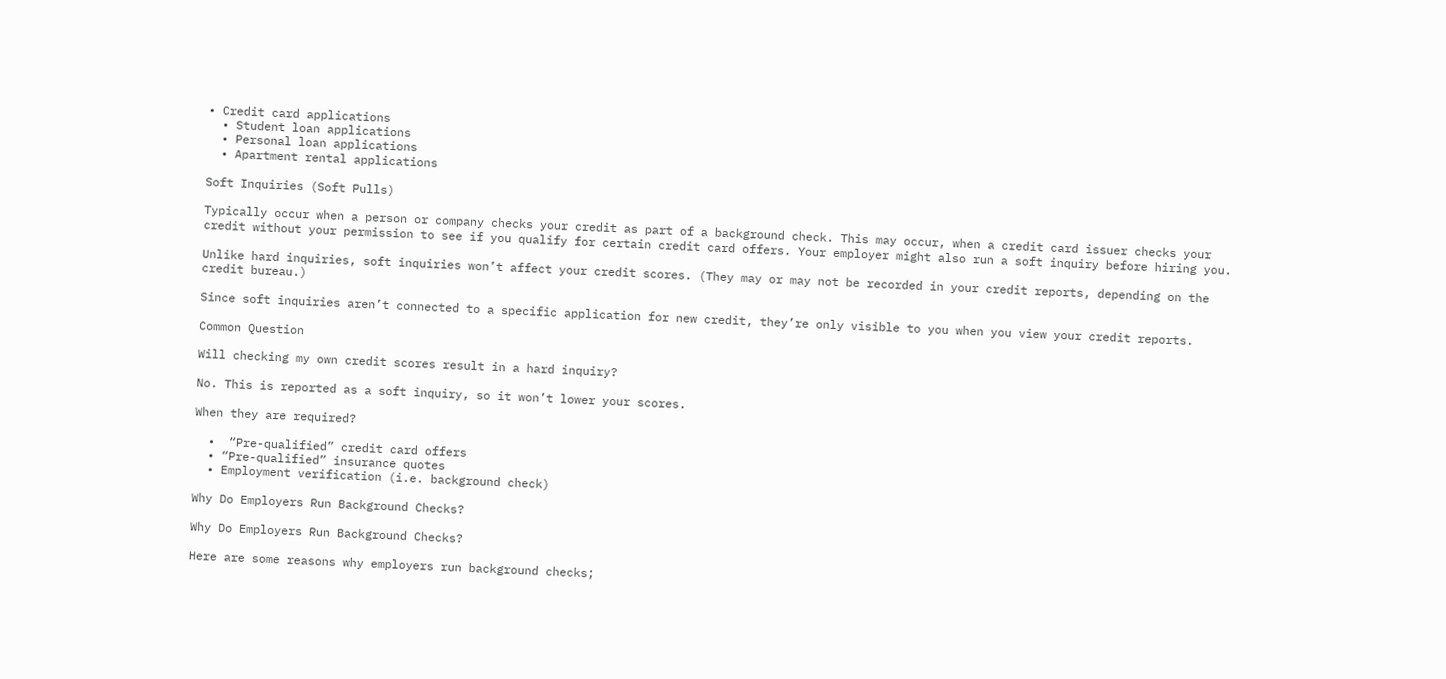• Credit card applications
  • Student loan applications
  • Personal loan applications
  • Apartment rental applications

Soft Inquiries (Soft Pulls)

Typically occur when a person or company checks your credit as part of a background check. This may occur, when a credit card issuer checks your credit without your permission to see if you qualify for certain credit card offers. Your employer might also run a soft inquiry before hiring you.

Unlike hard inquiries, soft inquiries won’t affect your credit scores. (They may or may not be recorded in your credit reports, depending on the credit bureau.)

Since soft inquiries aren’t connected to a specific application for new credit, they’re only visible to you when you view your credit reports.

Common Question

Will checking my own credit scores result in a hard inquiry?

No. This is reported as a soft inquiry, so it won’t lower your scores.

When they are required?

  •  “Pre-qualified” credit card offers
  • “Pre-qualified” insurance quotes
  • Employment verification (i.e. background check)

Why Do Employers Run Background Checks?

Why Do Employers Run Background Checks?

Here are some reasons why employers run background checks;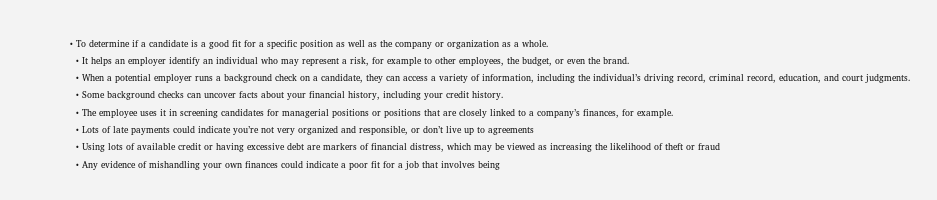• To determine if a candidate is a good fit for a specific position as well as the company or organization as a whole.
  • It helps an employer identify an individual who may represent a risk, for example to other employees, the budget, or even the brand.
  • When a potential employer runs a background check on a candidate, they can access a variety of information, including the individual’s driving record, criminal record, education, and court judgments.
  • Some background checks can uncover facts about your financial history, including your credit history.
  • The employee uses it in screening candidates for managerial positions or positions that are closely linked to a company’s finances, for example.
  • Lots of late payments could indicate you’re not very organized and responsible, or don’t live up to agreements
  • Using lots of available credit or having excessive debt are markers of financial distress, which may be viewed as increasing the likelihood of theft or fraud
  • Any evidence of mishandling your own finances could indicate a poor fit for a job that involves being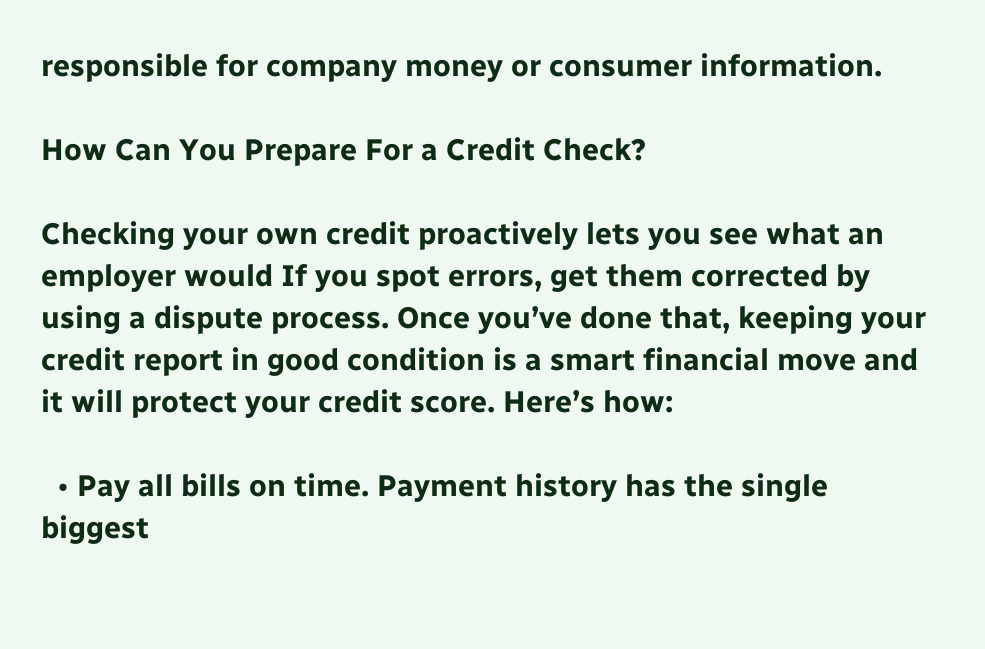responsible for company money or consumer information.

How Can You Prepare For a Credit Check?

Checking your own credit proactively lets you see what an employer would If you spot errors, get them corrected by using a dispute process. Once you’ve done that, keeping your credit report in good condition is a smart financial move and it will protect your credit score. Here’s how:

  • Pay all bills on time. Payment history has the single biggest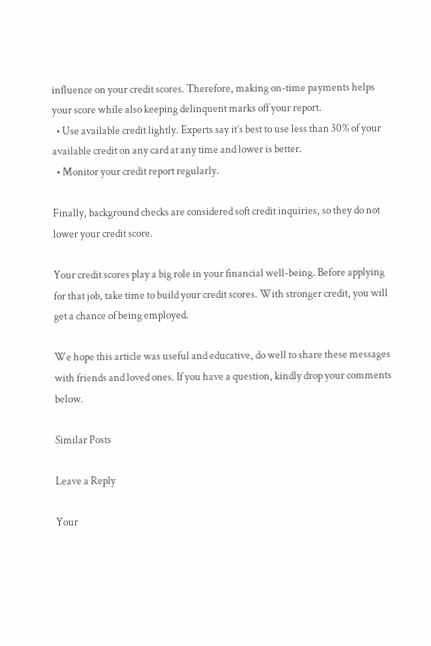influence on your credit scores. Therefore, making on-time payments helps your score while also keeping delinquent marks off your report.
  • Use available credit lightly. Experts say it’s best to use less than 30% of your available credit on any card at any time and lower is better.
  • Monitor your credit report regularly.

Finally, background checks are considered soft credit inquiries, so they do not lower your credit score.

Your credit scores play a big role in your financial well-being. Before applying for that job, take time to build your credit scores. With stronger credit, you will get a chance of being employed.

We hope this article was useful and educative, do well to share these messages with friends and loved ones. If you have a question, kindly drop your comments below.

Similar Posts

Leave a Reply

Your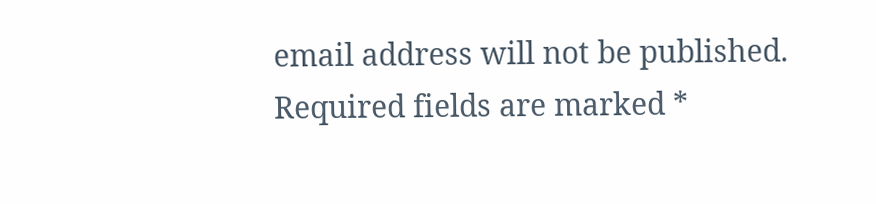email address will not be published. Required fields are marked *